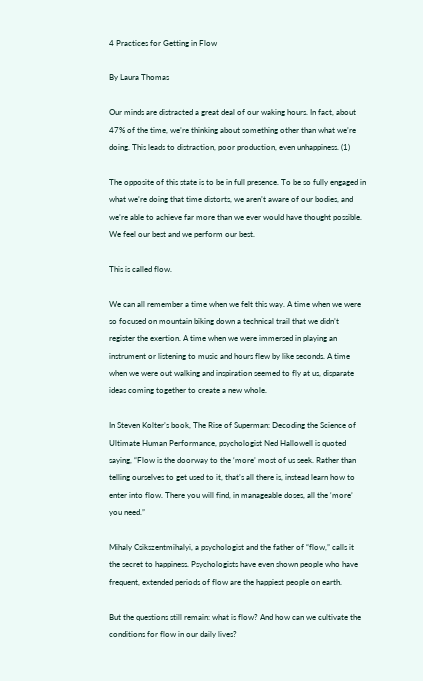4 Practices for Getting in Flow

By Laura Thomas

Our minds are distracted a great deal of our waking hours. In fact, about 47% of the time, we’re thinking about something other than what we’re doing. This leads to distraction, poor production, even unhappiness. (1)

The opposite of this state is to be in full presence. To be so fully engaged in what we’re doing that time distorts, we aren’t aware of our bodies, and we’re able to achieve far more than we ever would have thought possible. We feel our best and we perform our best.

This is called flow.

We can all remember a time when we felt this way. A time when we were so focused on mountain biking down a technical trail that we didn’t register the exertion. A time when we were immersed in playing an instrument or listening to music and hours flew by like seconds. A time when we were out walking and inspiration seemed to fly at us, disparate ideas coming together to create a new whole.

In Steven Kolter’s book, The Rise of Superman: Decoding the Science of Ultimate Human Performance, psychologist Ned Hallowell is quoted saying, “Flow is the doorway to the ‘more’ most of us seek. Rather than telling ourselves to get used to it, that’s all there is, instead learn how to enter into flow. There you will find, in manageable doses, all the ‘more’ you need.”

Mihaly Csikszentmihalyi, a psychologist and the father of “flow,” calls it the secret to happiness. Psychologists have even shown people who have frequent, extended periods of flow are the happiest people on earth.

But the questions still remain: what is flow? And how can we cultivate the conditions for flow in our daily lives?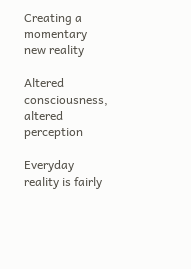Creating a momentary new reality

Altered consciousness, altered perception

Everyday reality is fairly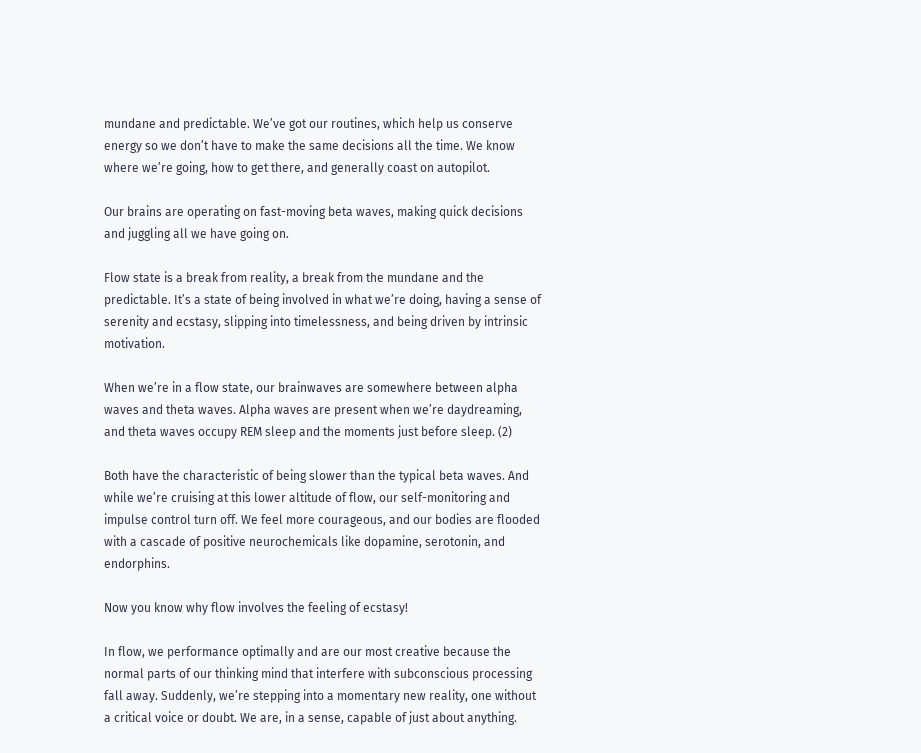mundane and predictable. We’ve got our routines, which help us conserve energy so we don’t have to make the same decisions all the time. We know where we’re going, how to get there, and generally coast on autopilot.

Our brains are operating on fast-moving beta waves, making quick decisions and juggling all we have going on.

Flow state is a break from reality, a break from the mundane and the predictable. It’s a state of being involved in what we’re doing, having a sense of serenity and ecstasy, slipping into timelessness, and being driven by intrinsic motivation.

When we’re in a flow state, our brainwaves are somewhere between alpha waves and theta waves. Alpha waves are present when we’re daydreaming, and theta waves occupy REM sleep and the moments just before sleep. (2)

Both have the characteristic of being slower than the typical beta waves. And while we’re cruising at this lower altitude of flow, our self-monitoring and impulse control turn off. We feel more courageous, and our bodies are flooded with a cascade of positive neurochemicals like dopamine, serotonin, and endorphins.

Now you know why flow involves the feeling of ecstasy!

In flow, we performance optimally and are our most creative because the normal parts of our thinking mind that interfere with subconscious processing fall away. Suddenly, we’re stepping into a momentary new reality, one without a critical voice or doubt. We are, in a sense, capable of just about anything.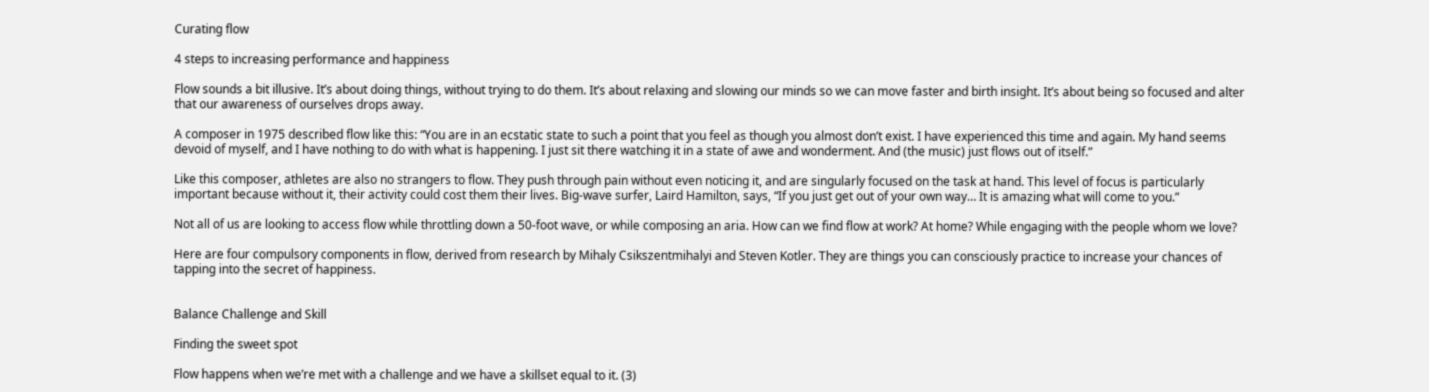Curating flow

4 steps to increasing performance and happiness

Flow sounds a bit illusive. It’s about doing things, without trying to do them. It’s about relaxing and slowing our minds so we can move faster and birth insight. It’s about being so focused and alter that our awareness of ourselves drops away.

A composer in 1975 described flow like this: “You are in an ecstatic state to such a point that you feel as though you almost don’t exist. I have experienced this time and again. My hand seems devoid of myself, and I have nothing to do with what is happening. I just sit there watching it in a state of awe and wonderment. And (the music) just flows out of itself.”

Like this composer, athletes are also no strangers to flow. They push through pain without even noticing it, and are singularly focused on the task at hand. This level of focus is particularly important because without it, their activity could cost them their lives. Big-wave surfer, Laird Hamilton, says, “If you just get out of your own way… It is amazing what will come to you.”

Not all of us are looking to access flow while throttling down a 50-foot wave, or while composing an aria. How can we find flow at work? At home? While engaging with the people whom we love?

Here are four compulsory components in flow, derived from research by Mihaly Csikszentmihalyi and Steven Kotler. They are things you can consciously practice to increase your chances of tapping into the secret of happiness.


Balance Challenge and Skill

Finding the sweet spot

Flow happens when we’re met with a challenge and we have a skillset equal to it. (3)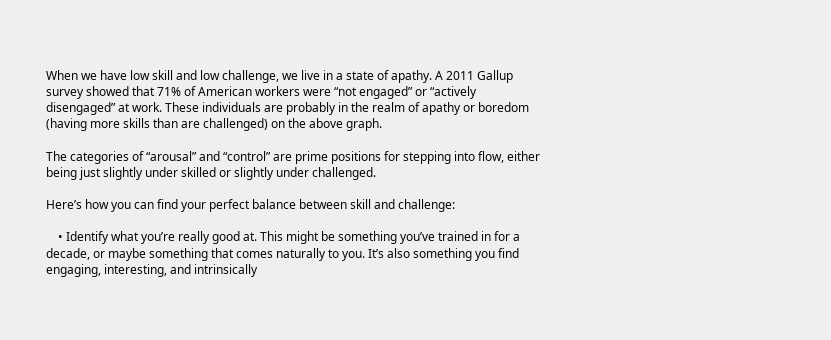When we have low skill and low challenge, we live in a state of apathy. A 2011 Gallup survey showed that 71% of American workers were “not engaged” or “actively disengaged” at work. These individuals are probably in the realm of apathy or boredom (having more skills than are challenged) on the above graph.

The categories of “arousal” and “control” are prime positions for stepping into flow, either being just slightly under skilled or slightly under challenged.

Here’s how you can find your perfect balance between skill and challenge:

    • Identify what you’re really good at. This might be something you’ve trained in for a decade, or maybe something that comes naturally to you. It’s also something you find engaging, interesting, and intrinsically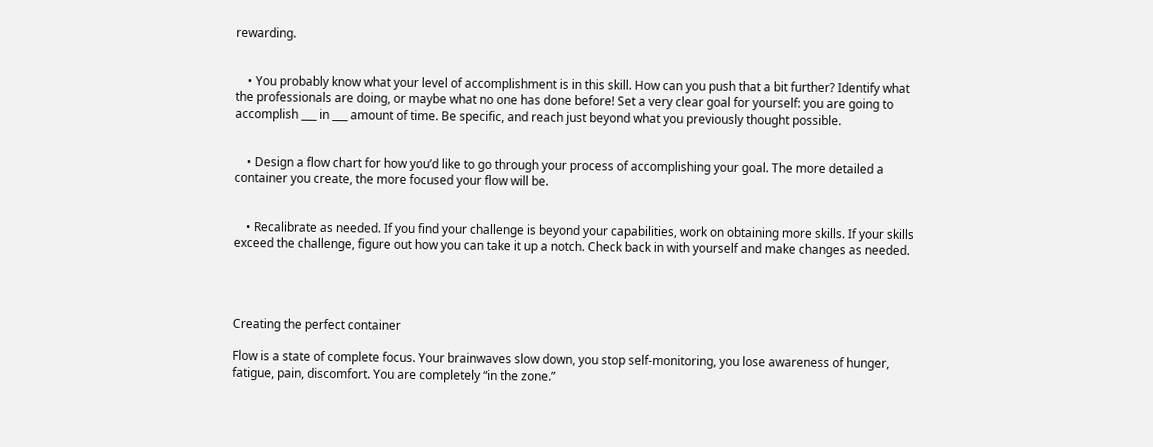rewarding.


    • You probably know what your level of accomplishment is in this skill. How can you push that a bit further? Identify what the professionals are doing, or maybe what no one has done before! Set a very clear goal for yourself: you are going to accomplish ___ in ___ amount of time. Be specific, and reach just beyond what you previously thought possible.


    • Design a flow chart for how you’d like to go through your process of accomplishing your goal. The more detailed a container you create, the more focused your flow will be.


    • Recalibrate as needed. If you find your challenge is beyond your capabilities, work on obtaining more skills. If your skills exceed the challenge, figure out how you can take it up a notch. Check back in with yourself and make changes as needed.




Creating the perfect container

Flow is a state of complete focus. Your brainwaves slow down, you stop self-monitoring, you lose awareness of hunger, fatigue, pain, discomfort. You are completely “in the zone.”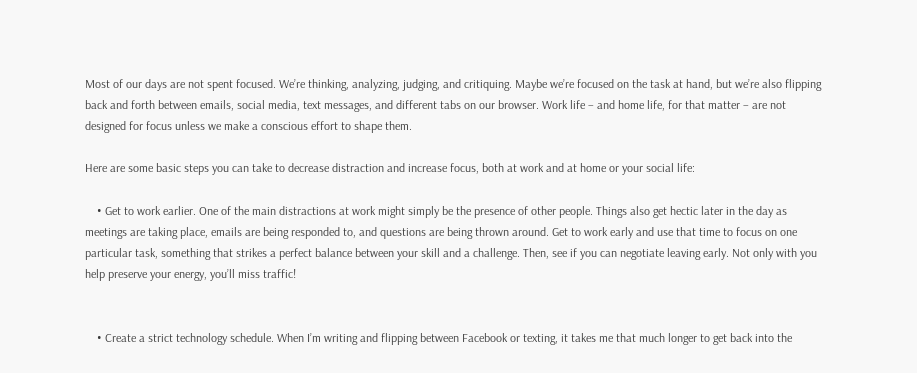Most of our days are not spent focused. We’re thinking, analyzing, judging, and critiquing. Maybe we’re focused on the task at hand, but we’re also flipping back and forth between emails, social media, text messages, and different tabs on our browser. Work life – and home life, for that matter – are not designed for focus unless we make a conscious effort to shape them.

Here are some basic steps you can take to decrease distraction and increase focus, both at work and at home or your social life:

    • Get to work earlier. One of the main distractions at work might simply be the presence of other people. Things also get hectic later in the day as meetings are taking place, emails are being responded to, and questions are being thrown around. Get to work early and use that time to focus on one particular task, something that strikes a perfect balance between your skill and a challenge. Then, see if you can negotiate leaving early. Not only with you help preserve your energy, you’ll miss traffic!


    • Create a strict technology schedule. When I’m writing and flipping between Facebook or texting, it takes me that much longer to get back into the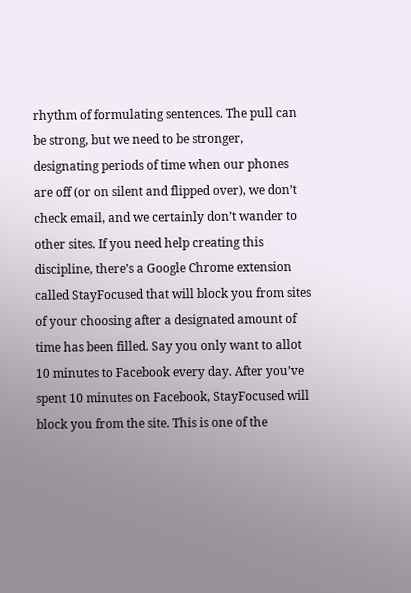rhythm of formulating sentences. The pull can be strong, but we need to be stronger, designating periods of time when our phones are off (or on silent and flipped over), we don’t check email, and we certainly don’t wander to other sites. If you need help creating this discipline, there’s a Google Chrome extension called StayFocused that will block you from sites of your choosing after a designated amount of time has been filled. Say you only want to allot 10 minutes to Facebook every day. After you’ve spent 10 minutes on Facebook, StayFocused will block you from the site. This is one of the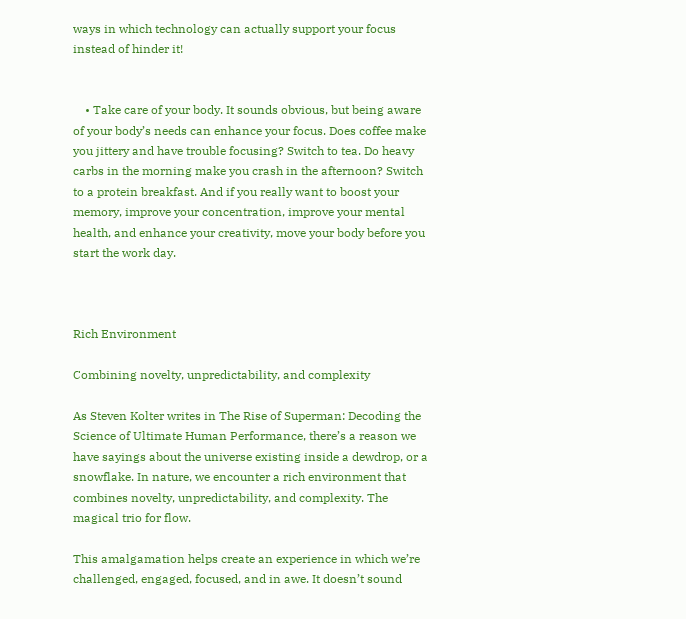ways in which technology can actually support your focus instead of hinder it!


    • Take care of your body. It sounds obvious, but being aware of your body’s needs can enhance your focus. Does coffee make you jittery and have trouble focusing? Switch to tea. Do heavy carbs in the morning make you crash in the afternoon? Switch to a protein breakfast. And if you really want to boost your memory, improve your concentration, improve your mental health, and enhance your creativity, move your body before you start the work day.



Rich Environment

Combining novelty, unpredictability, and complexity

As Steven Kolter writes in The Rise of Superman: Decoding the Science of Ultimate Human Performance, there’s a reason we have sayings about the universe existing inside a dewdrop, or a snowflake. In nature, we encounter a rich environment that combines novelty, unpredictability, and complexity. The magical trio for flow.

This amalgamation helps create an experience in which we’re challenged, engaged, focused, and in awe. It doesn’t sound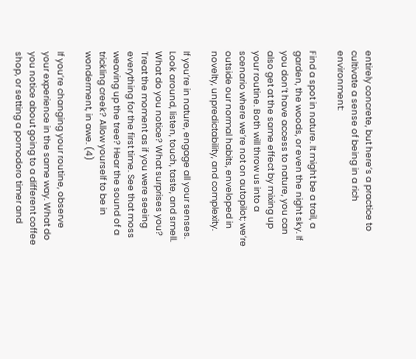entirely concrete, but here’s a practice to cultivate a sense of being in a rich environment:

Find a spot in nature. It might be a trail, a garden, the woods, or even the night sky. If you don’t have access to nature, you can also get at the same effect by mixing up your routine. Both will throw us into a scenario where we’re not on autopilot; we’re outside our normal habits, enveloped in novelty, unpredictability, and complexity.

If you’re in nature, engage all your senses. Look around, listen, touch, taste, and smell. What do you notice? What surprises you? Treat the moment as if you were seeing everything for the first time. See that moss weaving up the tree? Hear the sound of a trickling creek? Allow yourself to be in wonderment, in awe. (4)

If you’re changing your routine, observe your experience in the same way. What do you notice about going to a different coffee shop, or setting a pomodoro timer and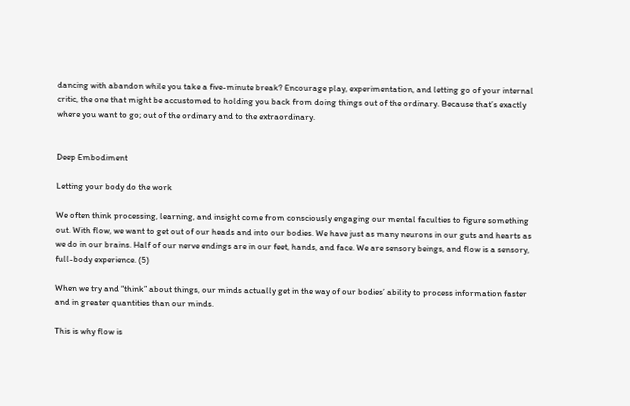dancing with abandon while you take a five-minute break? Encourage play, experimentation, and letting go of your internal critic, the one that might be accustomed to holding you back from doing things out of the ordinary. Because that’s exactly where you want to go; out of the ordinary and to the extraordinary.


Deep Embodiment

Letting your body do the work

We often think processing, learning, and insight come from consciously engaging our mental faculties to figure something out. With flow, we want to get out of our heads and into our bodies. We have just as many neurons in our guts and hearts as we do in our brains. Half of our nerve endings are in our feet, hands, and face. We are sensory beings, and flow is a sensory, full-body experience. (5)

When we try and “think” about things, our minds actually get in the way of our bodies’ ability to process information faster and in greater quantities than our minds.

This is why flow is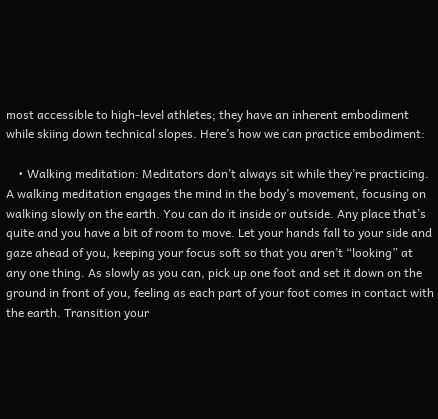most accessible to high-level athletes; they have an inherent embodiment while skiing down technical slopes. Here’s how we can practice embodiment:

    • Walking meditation: Meditators don’t always sit while they’re practicing. A walking meditation engages the mind in the body’s movement, focusing on walking slowly on the earth. You can do it inside or outside. Any place that’s quite and you have a bit of room to move. Let your hands fall to your side and gaze ahead of you, keeping your focus soft so that you aren’t “looking” at any one thing. As slowly as you can, pick up one foot and set it down on the ground in front of you, feeling as each part of your foot comes in contact with the earth. Transition your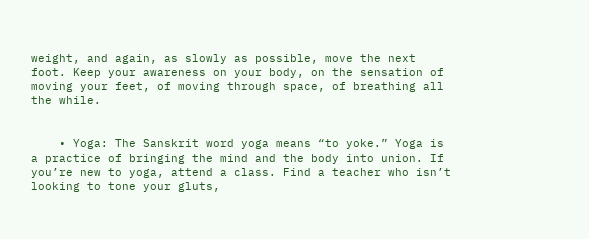weight, and again, as slowly as possible, move the next foot. Keep your awareness on your body, on the sensation of moving your feet, of moving through space, of breathing all the while.


    • Yoga: The Sanskrit word yoga means “to yoke.” Yoga is a practice of bringing the mind and the body into union. If you’re new to yoga, attend a class. Find a teacher who isn’t looking to tone your gluts,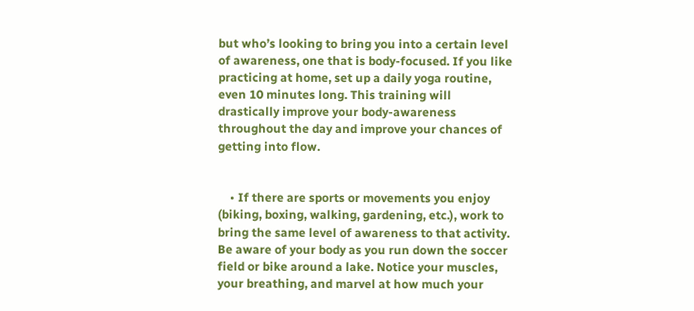but who’s looking to bring you into a certain level of awareness, one that is body-focused. If you like practicing at home, set up a daily yoga routine, even 10 minutes long. This training will drastically improve your body-awareness throughout the day and improve your chances of getting into flow.


    • If there are sports or movements you enjoy (biking, boxing, walking, gardening, etc.), work to bring the same level of awareness to that activity. Be aware of your body as you run down the soccer field or bike around a lake. Notice your muscles, your breathing, and marvel at how much your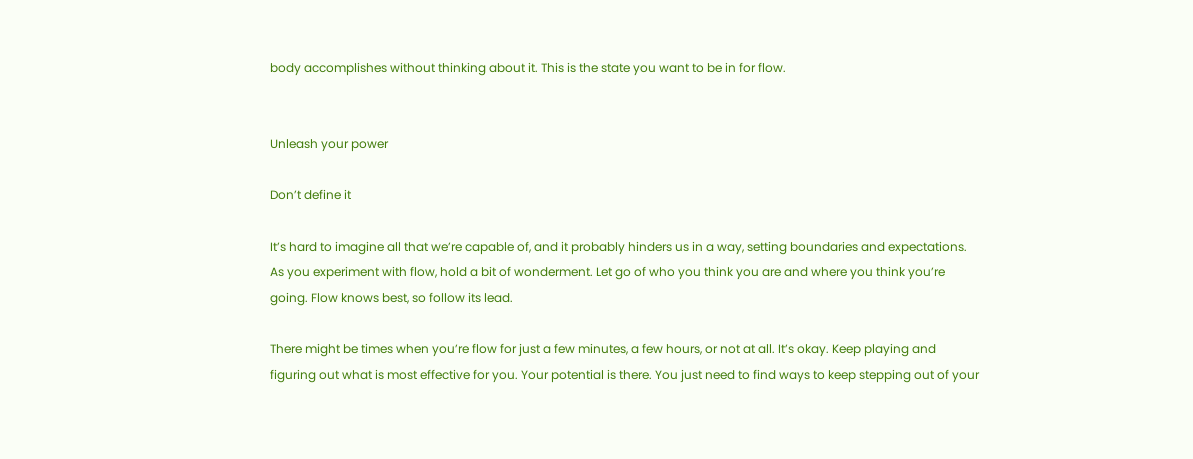body accomplishes without thinking about it. This is the state you want to be in for flow.


Unleash your power

Don’t define it

It’s hard to imagine all that we’re capable of, and it probably hinders us in a way, setting boundaries and expectations. As you experiment with flow, hold a bit of wonderment. Let go of who you think you are and where you think you’re going. Flow knows best, so follow its lead.

There might be times when you’re flow for just a few minutes, a few hours, or not at all. It’s okay. Keep playing and figuring out what is most effective for you. Your potential is there. You just need to find ways to keep stepping out of your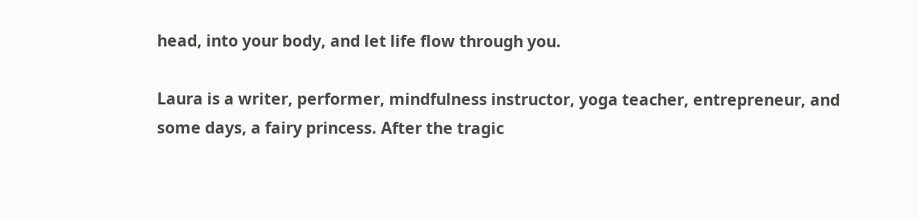head, into your body, and let life flow through you.

Laura is a writer, performer, mindfulness instructor, yoga teacher, entrepreneur, and some days, a fairy princess. After the tragic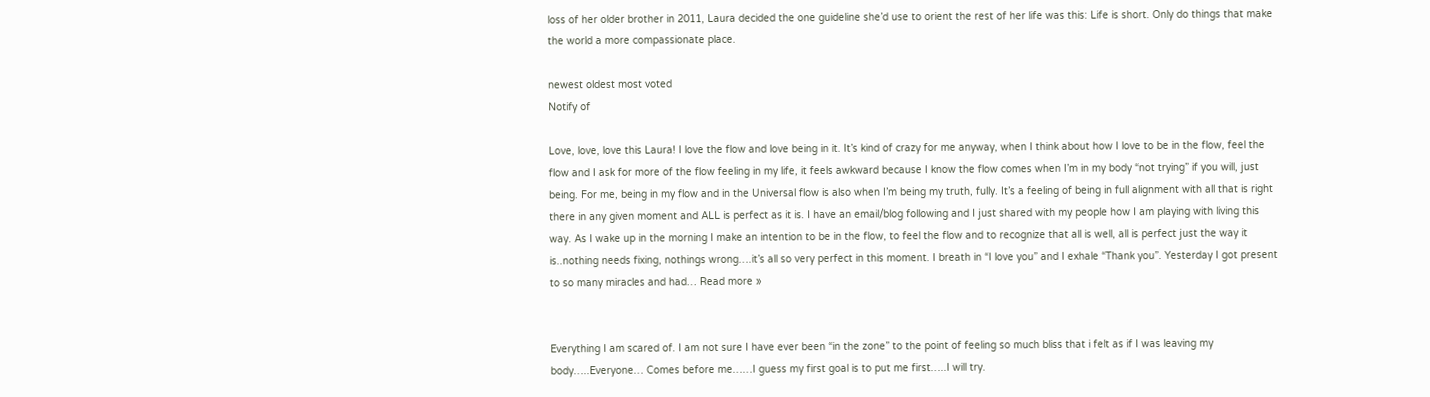loss of her older brother in 2011, Laura decided the one guideline she’d use to orient the rest of her life was this: Life is short. Only do things that make the world a more compassionate place.

newest oldest most voted
Notify of

Love, love, love this Laura! I love the flow and love being in it. It’s kind of crazy for me anyway, when I think about how I love to be in the flow, feel the flow and I ask for more of the flow feeling in my life, it feels awkward because I know the flow comes when I’m in my body “not trying” if you will, just being. For me, being in my flow and in the Universal flow is also when I’m being my truth, fully. It’s a feeling of being in full alignment with all that is right there in any given moment and ALL is perfect as it is. I have an email/blog following and I just shared with my people how I am playing with living this way. As I wake up in the morning I make an intention to be in the flow, to feel the flow and to recognize that all is well, all is perfect just the way it is..nothing needs fixing, nothings wrong….it’s all so very perfect in this moment. I breath in “I love you” and I exhale “Thank you”. Yesterday I got present to so many miracles and had… Read more »


Everything I am scared of. I am not sure I have ever been “in the zone” to the point of feeling so much bliss that i felt as if I was leaving my body…..Everyone… Comes before me……I guess my first goal is to put me first…..I will try.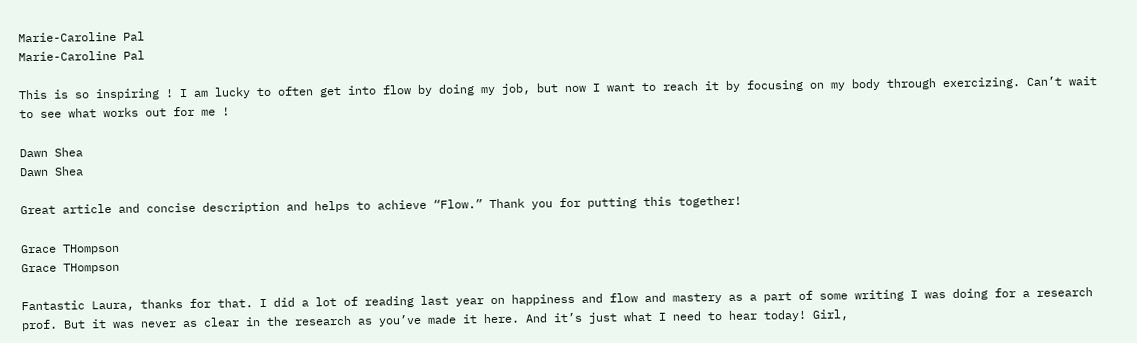Marie-Caroline Pal
Marie-Caroline Pal

This is so inspiring ! I am lucky to often get into flow by doing my job, but now I want to reach it by focusing on my body through exercizing. Can’t wait to see what works out for me !

Dawn Shea
Dawn Shea

Great article and concise description and helps to achieve “Flow.” Thank you for putting this together!

Grace THompson
Grace THompson

Fantastic Laura, thanks for that. I did a lot of reading last year on happiness and flow and mastery as a part of some writing I was doing for a research prof. But it was never as clear in the research as you’ve made it here. And it’s just what I need to hear today! Girl,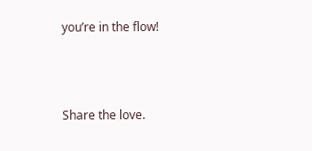you’re in the flow!



Share the love.